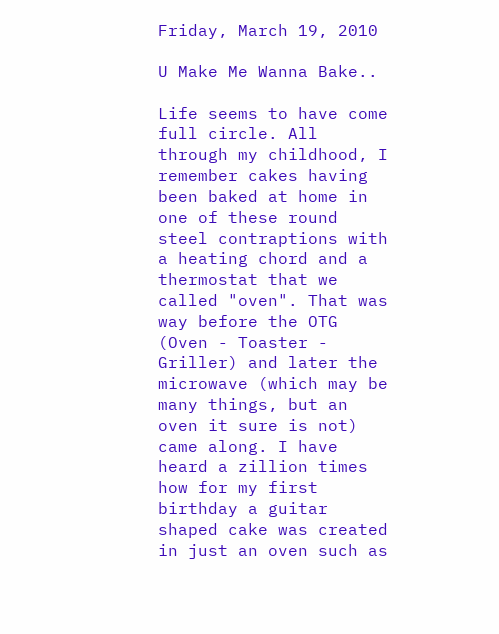Friday, March 19, 2010

U Make Me Wanna Bake..

Life seems to have come full circle. All through my childhood, I remember cakes having been baked at home in one of these round steel contraptions with a heating chord and a thermostat that we called "oven". That was way before the OTG (Oven - Toaster - Griller) and later the microwave (which may be many things, but an oven it sure is not) came along. I have heard a zillion times how for my first birthday a guitar shaped cake was created in just an oven such as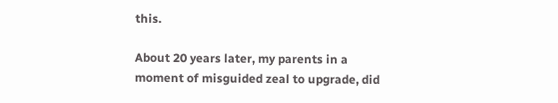this.

About 20 years later, my parents in a moment of misguided zeal to upgrade, did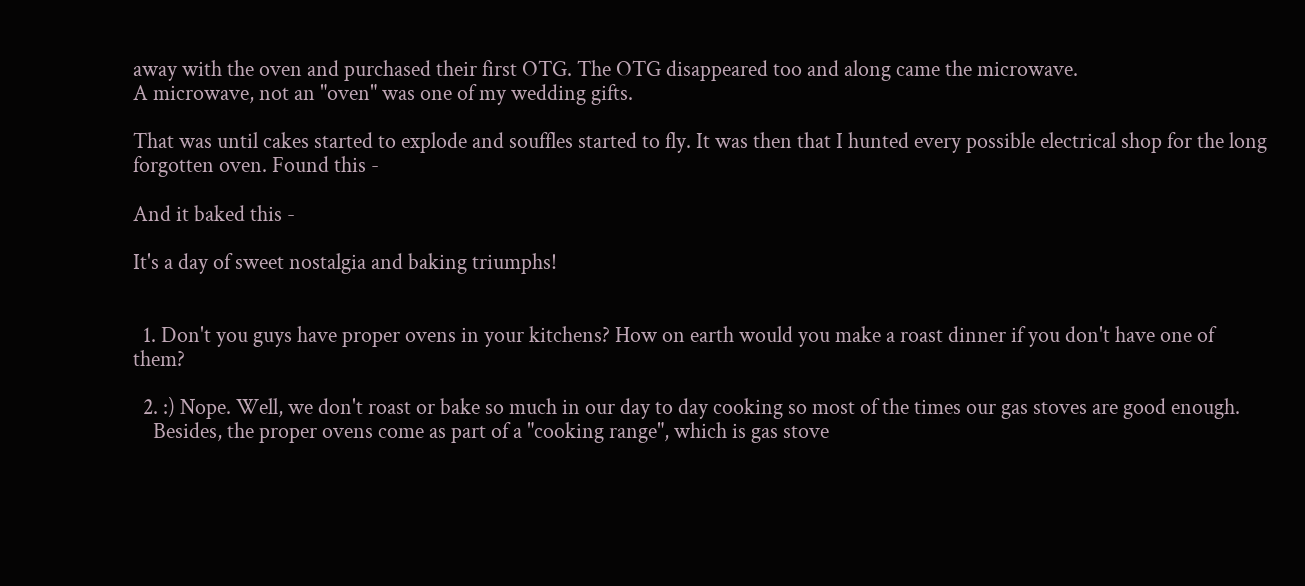away with the oven and purchased their first OTG. The OTG disappeared too and along came the microwave.
A microwave, not an "oven" was one of my wedding gifts.

That was until cakes started to explode and souffles started to fly. It was then that I hunted every possible electrical shop for the long forgotten oven. Found this -

And it baked this -

It's a day of sweet nostalgia and baking triumphs!


  1. Don't you guys have proper ovens in your kitchens? How on earth would you make a roast dinner if you don't have one of them?

  2. :) Nope. Well, we don't roast or bake so much in our day to day cooking so most of the times our gas stoves are good enough.
    Besides, the proper ovens come as part of a "cooking range", which is gas stove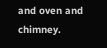and oven and chimney.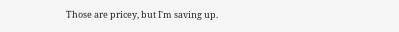Those are pricey, but I'm saving up.